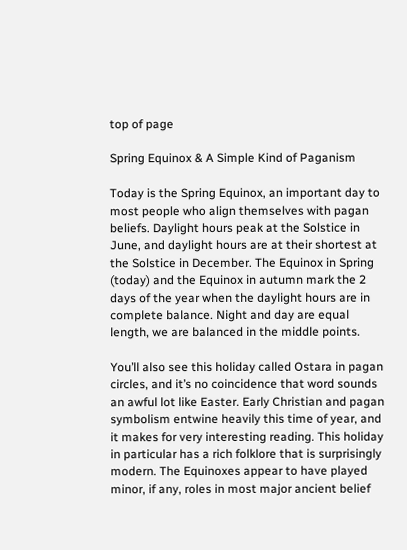top of page

Spring Equinox & A Simple Kind of Paganism

Today is the Spring Equinox, an important day to most people who align themselves with pagan beliefs. Daylight hours peak at the Solstice in June, and daylight hours are at their shortest at the Solstice in December. The Equinox in Spring (today) and the Equinox in autumn mark the 2 days of the year when the daylight hours are in complete balance. Night and day are equal length, we are balanced in the middle points.

You’ll also see this holiday called Ostara in pagan circles, and it’s no coincidence that word sounds an awful lot like Easter. Early Christian and pagan symbolism entwine heavily this time of year, and it makes for very interesting reading. This holiday in particular has a rich folklore that is surprisingly modern. The Equinoxes appear to have played minor, if any, roles in most major ancient belief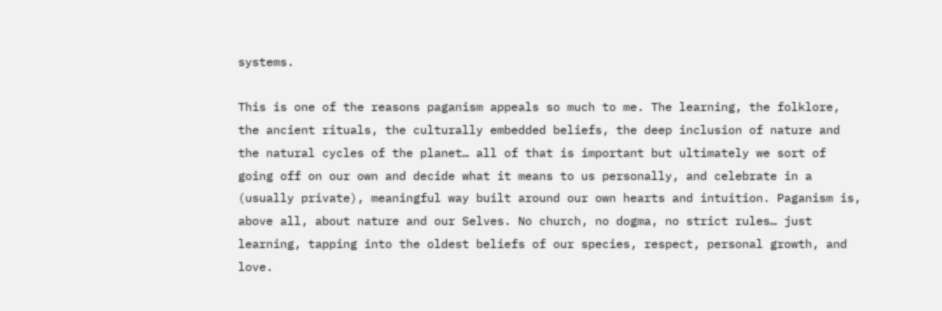systems.

This is one of the reasons paganism appeals so much to me. The learning, the folklore, the ancient rituals, the culturally embedded beliefs, the deep inclusion of nature and the natural cycles of the planet… all of that is important but ultimately we sort of going off on our own and decide what it means to us personally, and celebrate in a (usually private), meaningful way built around our own hearts and intuition. Paganism is, above all, about nature and our Selves. No church, no dogma, no strict rules… just learning, tapping into the oldest beliefs of our species, respect, personal growth, and love.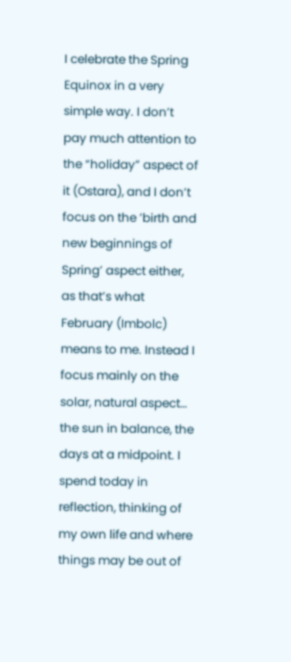I celebrate the Spring Equinox in a very simple way. I don’t pay much attention to the “holiday” aspect of it (Ostara), and I don’t focus on the ’birth and new beginnings of Spring’ aspect either, as that’s what February (Imbolc) means to me. Instead I focus mainly on the solar, natural aspect… the sun in balance, the days at a midpoint. I spend today in reflection, thinking of my own life and where things may be out of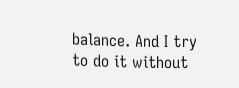balance. And I try to do it without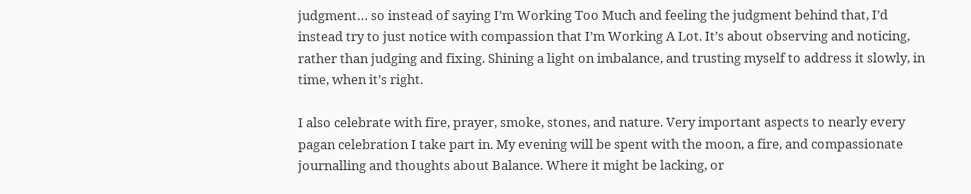judgment… so instead of saying I’m Working Too Much and feeling the judgment behind that, I’d instead try to just notice with compassion that I’m Working A Lot. It’s about observing and noticing, rather than judging and fixing. Shining a light on imbalance, and trusting myself to address it slowly, in time, when it’s right.

I also celebrate with fire, prayer, smoke, stones, and nature. Very important aspects to nearly every pagan celebration I take part in. My evening will be spent with the moon, a fire, and compassionate journalling and thoughts about Balance. Where it might be lacking, or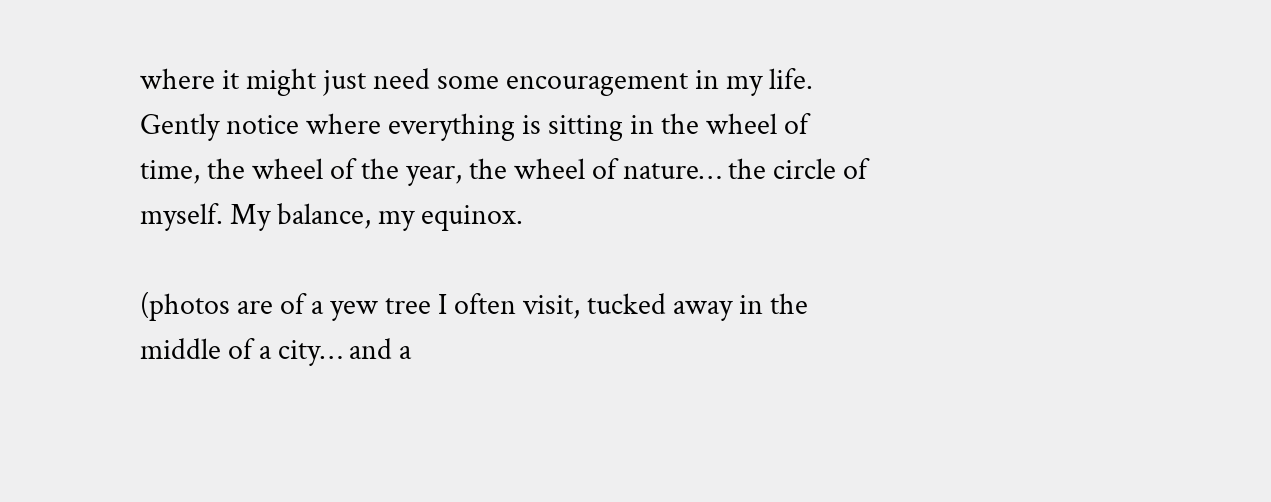where it might just need some encouragement in my life. Gently notice where everything is sitting in the wheel of time, the wheel of the year, the wheel of nature… the circle of myself. My balance, my equinox.

(photos are of a yew tree I often visit, tucked away in the middle of a city… and a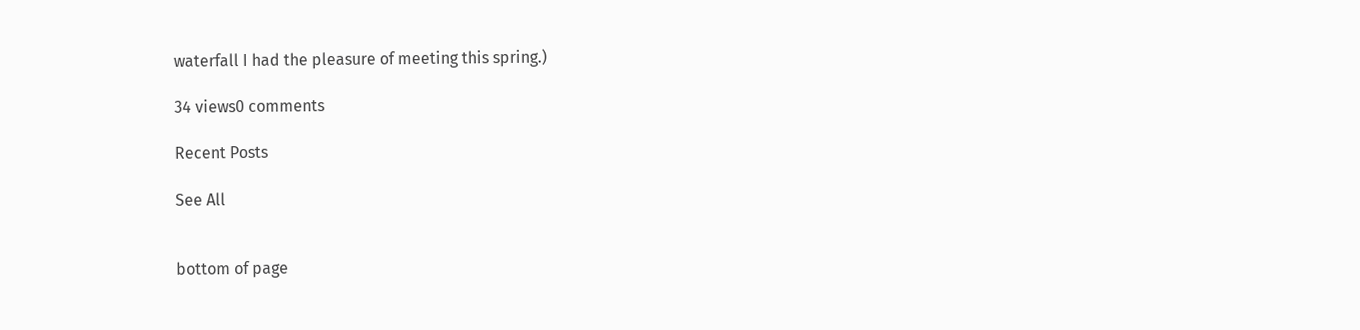waterfall I had the pleasure of meeting this spring.)

34 views0 comments

Recent Posts

See All


bottom of page